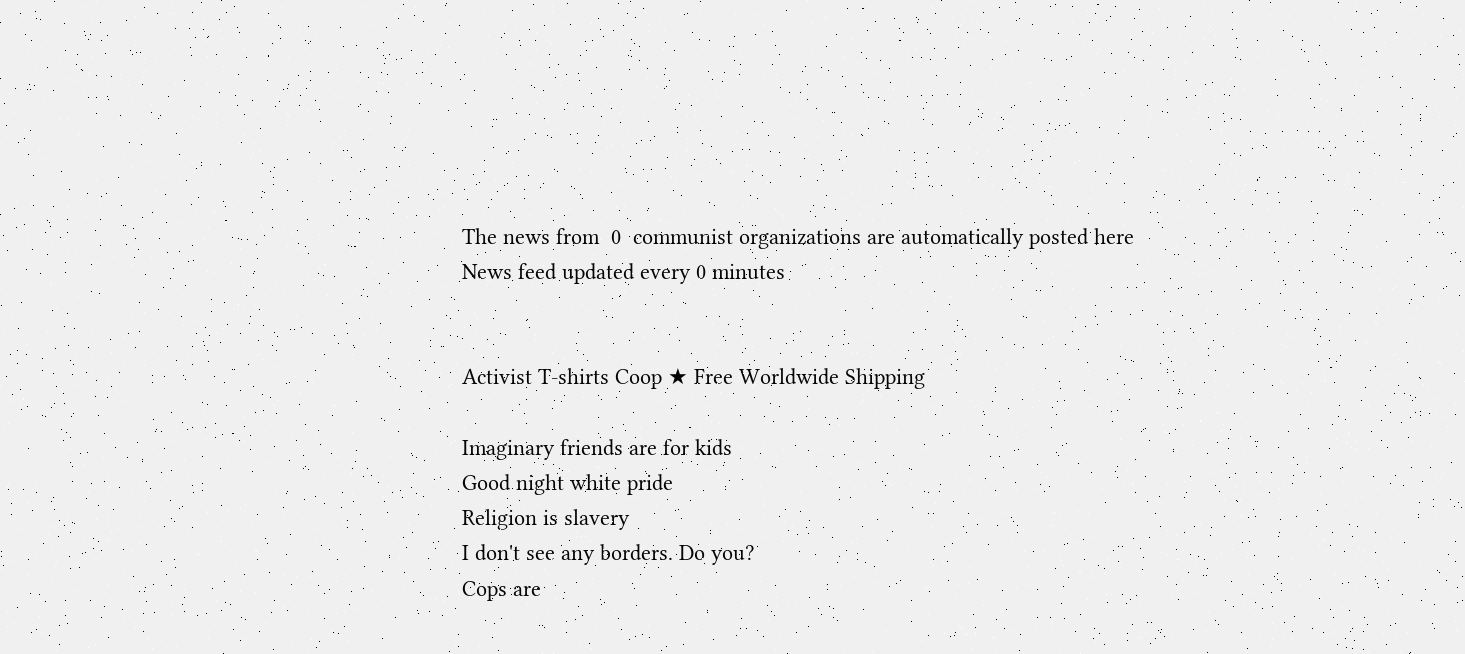The news from  0  communist organizations are automatically posted here
News feed updated every 0 minutes


Activist T-shirts Coop ★ Free Worldwide Shipping

Imaginary friends are for kids
Good night white pride
Religion is slavery
I don't see any borders. Do you?
Cops are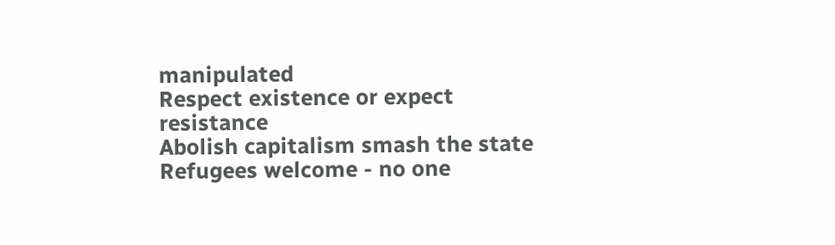manipulated
Respect existence or expect resistance
Abolish capitalism smash the state
Refugees welcome - no one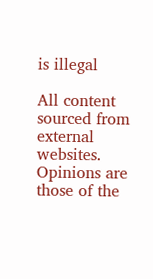is illegal

All content sourced from external websites. Opinions are those of the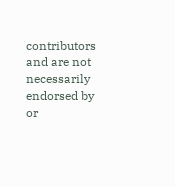contributors and are not necessarily endorsed by or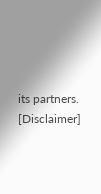its partners. [Disclaimer]